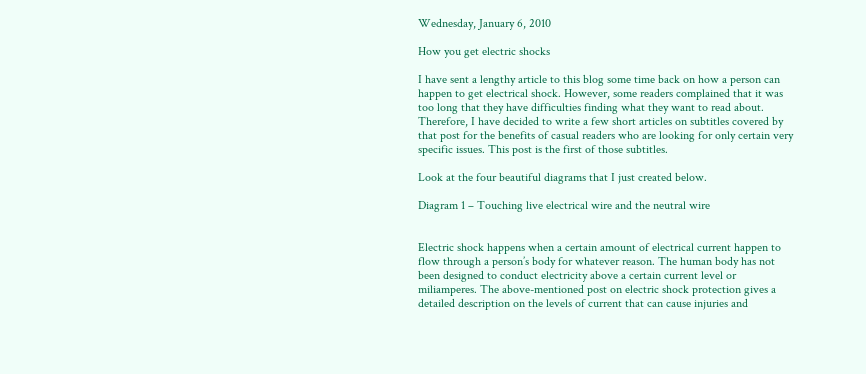Wednesday, January 6, 2010

How you get electric shocks

I have sent a lengthy article to this blog some time back on how a person can happen to get electrical shock. However, some readers complained that it was too long that they have difficulties finding what they want to read about. Therefore, I have decided to write a few short articles on subtitles covered by that post for the benefits of casual readers who are looking for only certain very specific issues. This post is the first of those subtitles.

Look at the four beautiful diagrams that I just created below.

Diagram 1 – Touching live electrical wire and the neutral wire


Electric shock happens when a certain amount of electrical current happen to flow through a person’s body for whatever reason. The human body has not been designed to conduct electricity above a certain current level or miliamperes. The above-mentioned post on electric shock protection gives a detailed description on the levels of current that can cause injuries and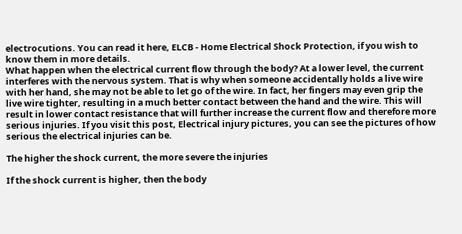electrocutions. You can read it here, ELCB - Home Electrical Shock Protection, if you wish to know them in more details.
What happen when the electrical current flow through the body? At a lower level, the current interferes with the nervous system. That is why when someone accidentally holds a live wire with her hand, she may not be able to let go of the wire. In fact, her fingers may even grip the live wire tighter, resulting in a much better contact between the hand and the wire. This will result in lower contact resistance that will further increase the current flow and therefore more serious injuries. If you visit this post, Electrical injury pictures, you can see the pictures of how serious the electrical injuries can be.

The higher the shock current, the more severe the injuries

If the shock current is higher, then the body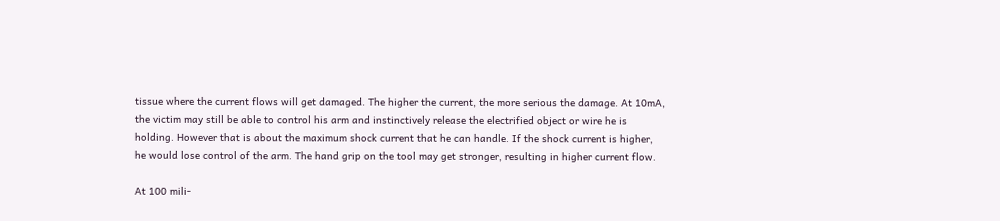tissue where the current flows will get damaged. The higher the current, the more serious the damage. At 10mA, the victim may still be able to control his arm and instinctively release the electrified object or wire he is holding. However that is about the maximum shock current that he can handle. If the shock current is higher, he would lose control of the arm. The hand grip on the tool may get stronger, resulting in higher current flow.

At 100 mili-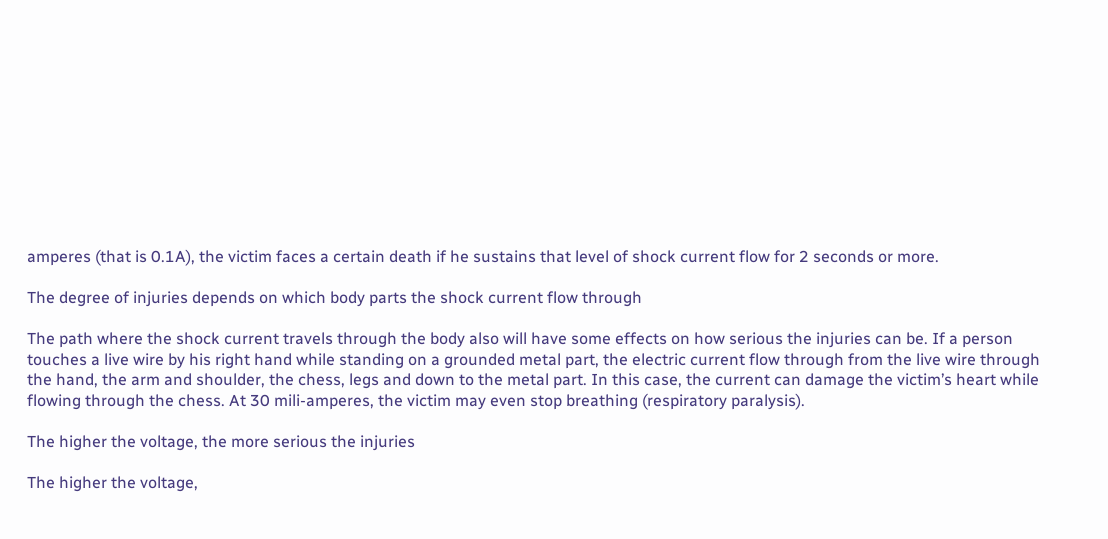amperes (that is 0.1A), the victim faces a certain death if he sustains that level of shock current flow for 2 seconds or more.

The degree of injuries depends on which body parts the shock current flow through

The path where the shock current travels through the body also will have some effects on how serious the injuries can be. If a person touches a live wire by his right hand while standing on a grounded metal part, the electric current flow through from the live wire through the hand, the arm and shoulder, the chess, legs and down to the metal part. In this case, the current can damage the victim’s heart while flowing through the chess. At 30 mili-amperes, the victim may even stop breathing (respiratory paralysis).

The higher the voltage, the more serious the injuries

The higher the voltage,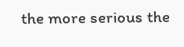the more serious the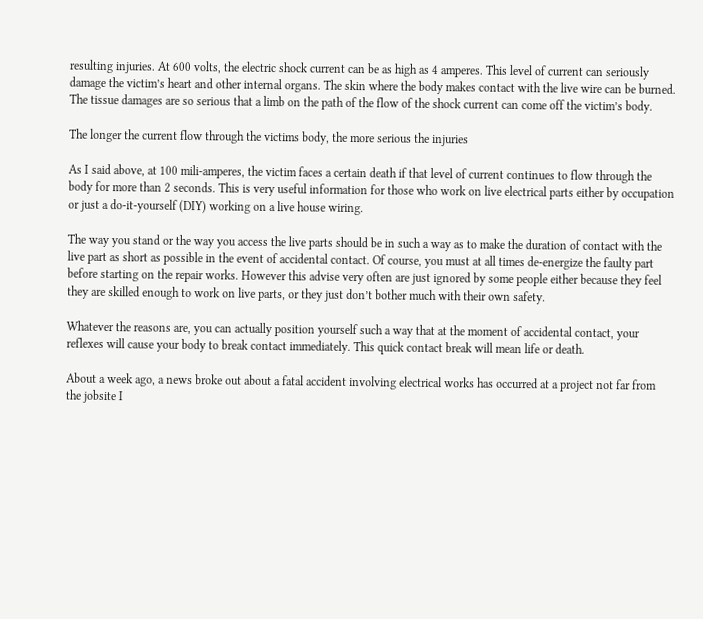resulting injuries. At 600 volts, the electric shock current can be as high as 4 amperes. This level of current can seriously damage the victim’s heart and other internal organs. The skin where the body makes contact with the live wire can be burned. The tissue damages are so serious that a limb on the path of the flow of the shock current can come off the victim’s body.

The longer the current flow through the victims body, the more serious the injuries

As I said above, at 100 mili-amperes, the victim faces a certain death if that level of current continues to flow through the body for more than 2 seconds. This is very useful information for those who work on live electrical parts either by occupation or just a do-it-yourself (DIY) working on a live house wiring.

The way you stand or the way you access the live parts should be in such a way as to make the duration of contact with the live part as short as possible in the event of accidental contact. Of course, you must at all times de-energize the faulty part before starting on the repair works. However this advise very often are just ignored by some people either because they feel they are skilled enough to work on live parts, or they just don’t bother much with their own safety.

Whatever the reasons are, you can actually position yourself such a way that at the moment of accidental contact, your reflexes will cause your body to break contact immediately. This quick contact break will mean life or death.

About a week ago, a news broke out about a fatal accident involving electrical works has occurred at a project not far from the jobsite I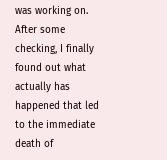was working on. After some checking, I finally found out what actually has happened that led to the immediate death of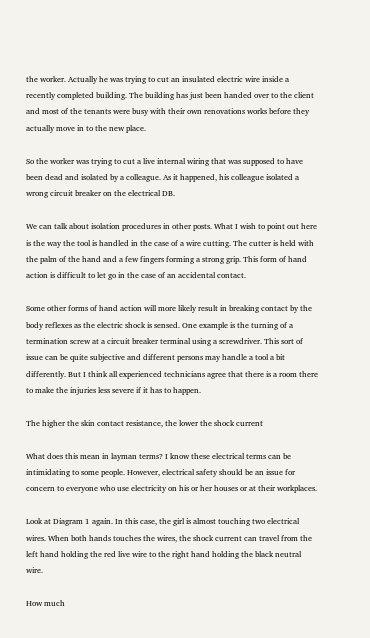the worker. Actually he was trying to cut an insulated electric wire inside a recently completed building. The building has just been handed over to the client and most of the tenants were busy with their own renovations works before they actually move in to the new place.

So the worker was trying to cut a live internal wiring that was supposed to have been dead and isolated by a colleague. As it happened, his colleague isolated a wrong circuit breaker on the electrical DB.

We can talk about isolation procedures in other posts. What I wish to point out here is the way the tool is handled in the case of a wire cutting. The cutter is held with the palm of the hand and a few fingers forming a strong grip. This form of hand action is difficult to let go in the case of an accidental contact.

Some other forms of hand action will more likely result in breaking contact by the body reflexes as the electric shock is sensed. One example is the turning of a termination screw at a circuit breaker terminal using a screwdriver. This sort of issue can be quite subjective and different persons may handle a tool a bit differently. But I think all experienced technicians agree that there is a room there to make the injuries less severe if it has to happen.

The higher the skin contact resistance, the lower the shock current

What does this mean in layman terms? I know these electrical terms can be intimidating to some people. However, electrical safety should be an issue for concern to everyone who use electricity on his or her houses or at their workplaces.

Look at Diagram 1 again. In this case, the girl is almost touching two electrical wires. When both hands touches the wires, the shock current can travel from the left hand holding the red live wire to the right hand holding the black neutral wire.

How much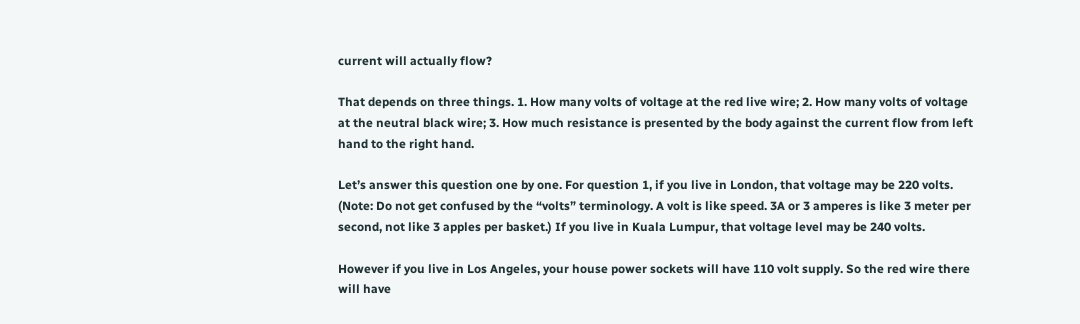current will actually flow?

That depends on three things. 1. How many volts of voltage at the red live wire; 2. How many volts of voltage at the neutral black wire; 3. How much resistance is presented by the body against the current flow from left hand to the right hand.

Let’s answer this question one by one. For question 1, if you live in London, that voltage may be 220 volts. (Note: Do not get confused by the “volts” terminology. A volt is like speed. 3A or 3 amperes is like 3 meter per second, not like 3 apples per basket.) If you live in Kuala Lumpur, that voltage level may be 240 volts.

However if you live in Los Angeles, your house power sockets will have 110 volt supply. So the red wire there will have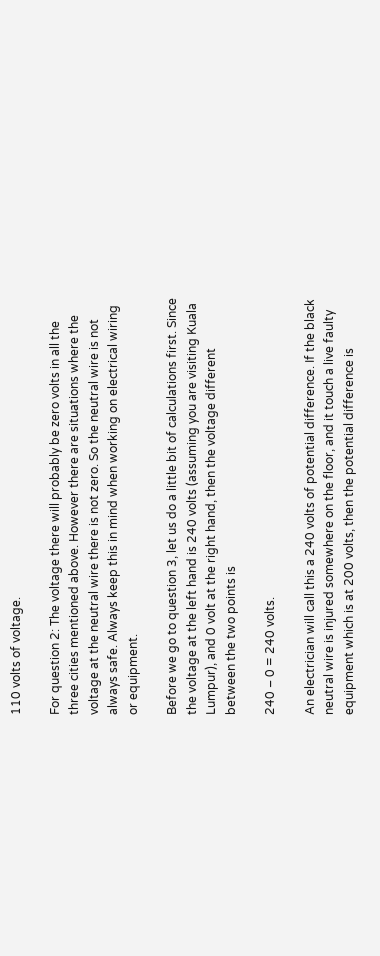110 volts of voltage.

For question 2: The voltage there will probably be zero volts in all the three cities mentioned above. However there are situations where the voltage at the neutral wire there is not zero. So the neutral wire is not always safe. Always keep this in mind when working on electrical wiring or equipment.

Before we go to question 3, let us do a little bit of calculations first. Since the voltage at the left hand is 240 volts (assuming you are visiting Kuala Lumpur), and 0 volt at the right hand, then the voltage different between the two points is

240 – 0 = 240 volts.

An electrician will call this a 240 volts of potential difference. If the black neutral wire is injured somewhere on the floor, and it touch a live faulty equipment which is at 200 volts, then the potential difference is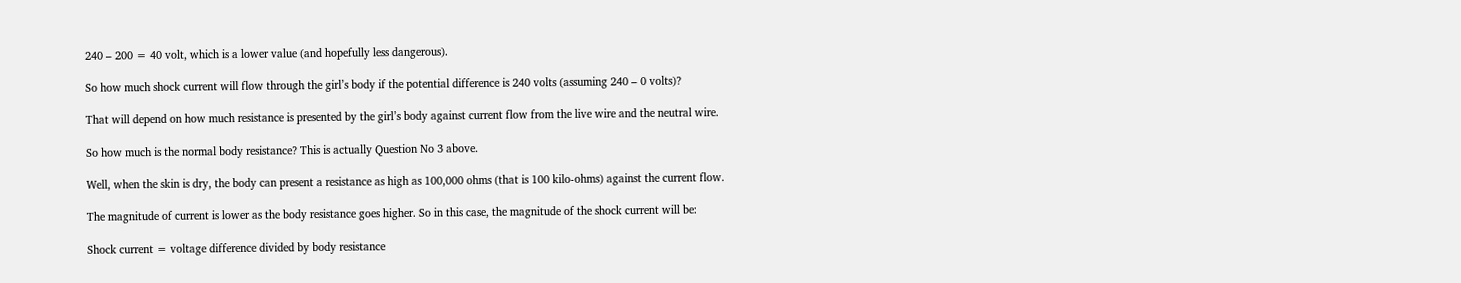240 – 200 = 40 volt, which is a lower value (and hopefully less dangerous).

So how much shock current will flow through the girl’s body if the potential difference is 240 volts (assuming 240 – 0 volts)?

That will depend on how much resistance is presented by the girl’s body against current flow from the live wire and the neutral wire.

So how much is the normal body resistance? This is actually Question No 3 above.

Well, when the skin is dry, the body can present a resistance as high as 100,000 ohms (that is 100 kilo-ohms) against the current flow.

The magnitude of current is lower as the body resistance goes higher. So in this case, the magnitude of the shock current will be:

Shock current = voltage difference divided by body resistance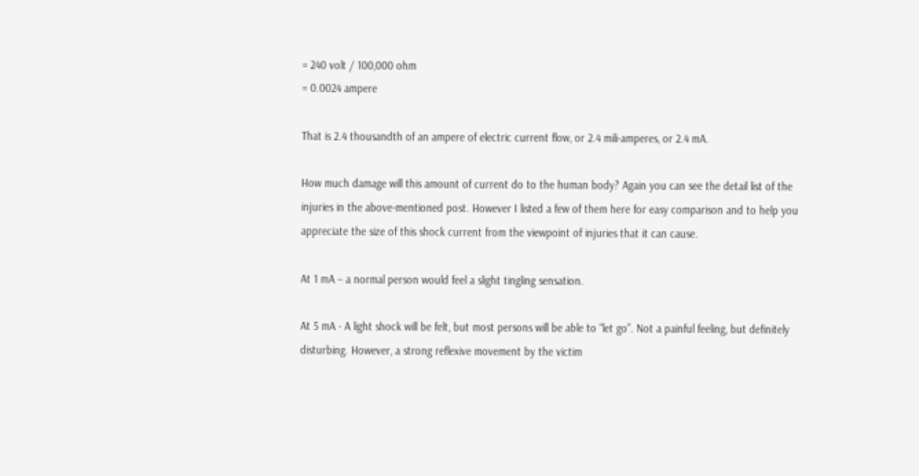= 240 volt / 100,000 ohm
= 0.0024 ampere

That is 2.4 thousandth of an ampere of electric current flow, or 2.4 mili-amperes, or 2.4 mA.

How much damage will this amount of current do to the human body? Again you can see the detail list of the injuries in the above-mentioned post. However I listed a few of them here for easy comparison and to help you appreciate the size of this shock current from the viewpoint of injuries that it can cause.

At 1 mA – a normal person would feel a slight tingling sensation.

At 5 mA - A light shock will be felt, but most persons will be able to “let go”. Not a painful feeling, but definitely disturbing. However, a strong reflexive movement by the victim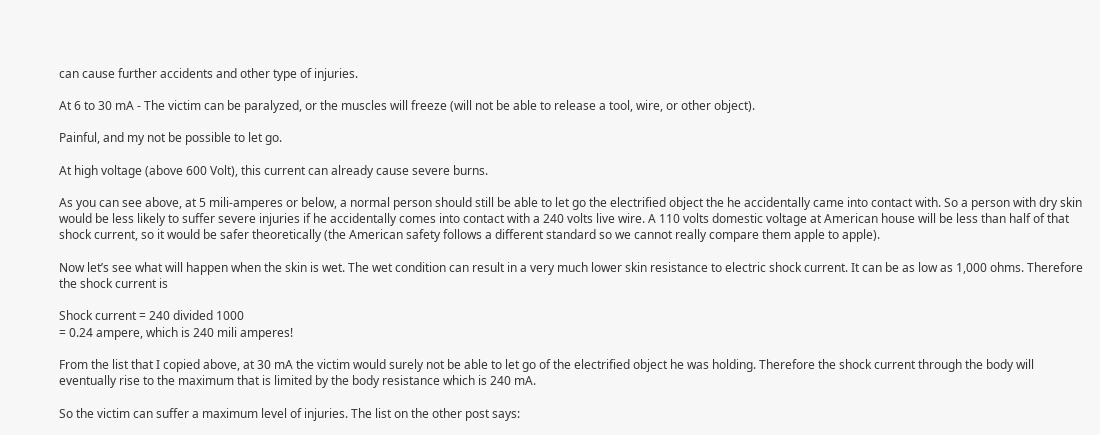can cause further accidents and other type of injuries.

At 6 to 30 mA - The victim can be paralyzed, or the muscles will freeze (will not be able to release a tool, wire, or other object).

Painful, and my not be possible to let go.

At high voltage (above 600 Volt), this current can already cause severe burns.

As you can see above, at 5 mili-amperes or below, a normal person should still be able to let go the electrified object the he accidentally came into contact with. So a person with dry skin would be less likely to suffer severe injuries if he accidentally comes into contact with a 240 volts live wire. A 110 volts domestic voltage at American house will be less than half of that shock current, so it would be safer theoretically (the American safety follows a different standard so we cannot really compare them apple to apple).

Now let’s see what will happen when the skin is wet. The wet condition can result in a very much lower skin resistance to electric shock current. It can be as low as 1,000 ohms. Therefore the shock current is

Shock current = 240 divided 1000
= 0.24 ampere, which is 240 mili amperes!

From the list that I copied above, at 30 mA the victim would surely not be able to let go of the electrified object he was holding. Therefore the shock current through the body will eventually rise to the maximum that is limited by the body resistance which is 240 mA.

So the victim can suffer a maximum level of injuries. The list on the other post says: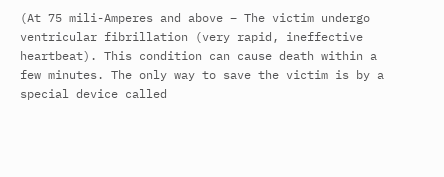(At 75 mili-Amperes and above – The victim undergo ventricular fibrillation (very rapid, ineffective heartbeat). This condition can cause death within a few minutes. The only way to save the victim is by a special device called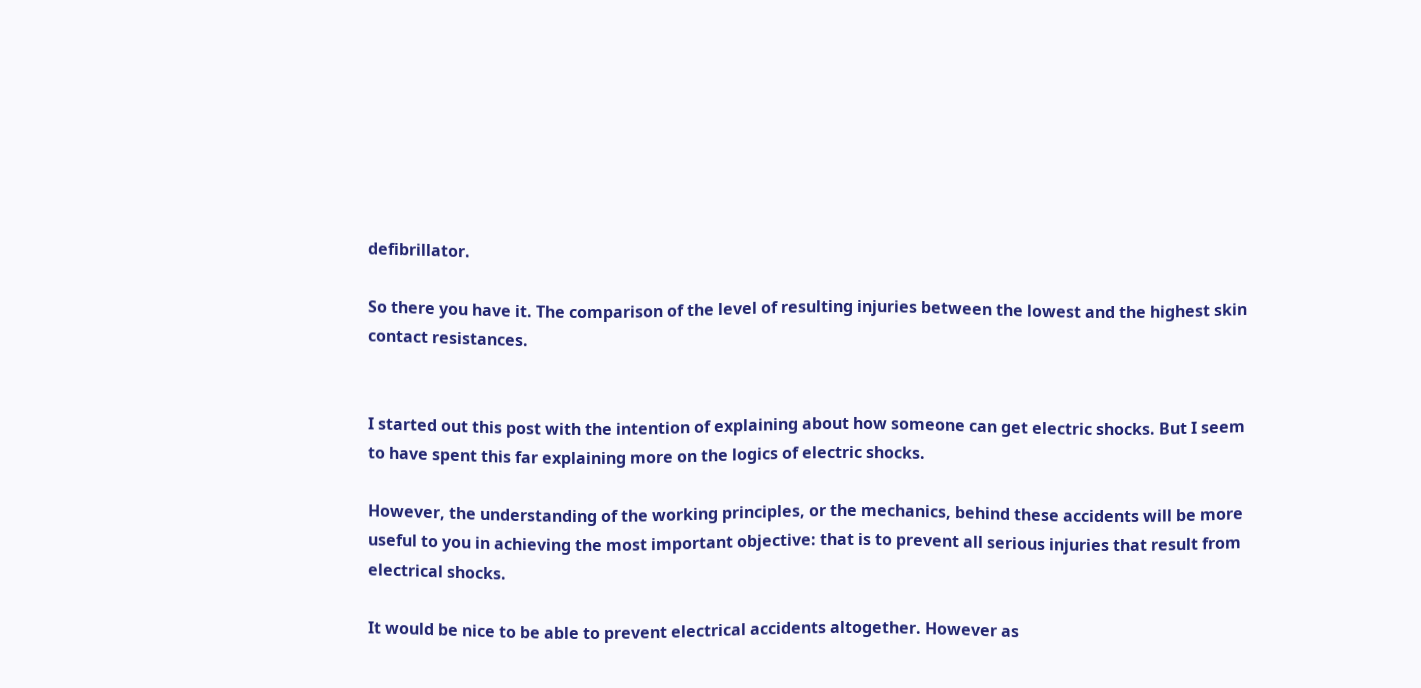defibrillator.

So there you have it. The comparison of the level of resulting injuries between the lowest and the highest skin contact resistances.


I started out this post with the intention of explaining about how someone can get electric shocks. But I seem to have spent this far explaining more on the logics of electric shocks.

However, the understanding of the working principles, or the mechanics, behind these accidents will be more useful to you in achieving the most important objective: that is to prevent all serious injuries that result from electrical shocks.

It would be nice to be able to prevent electrical accidents altogether. However as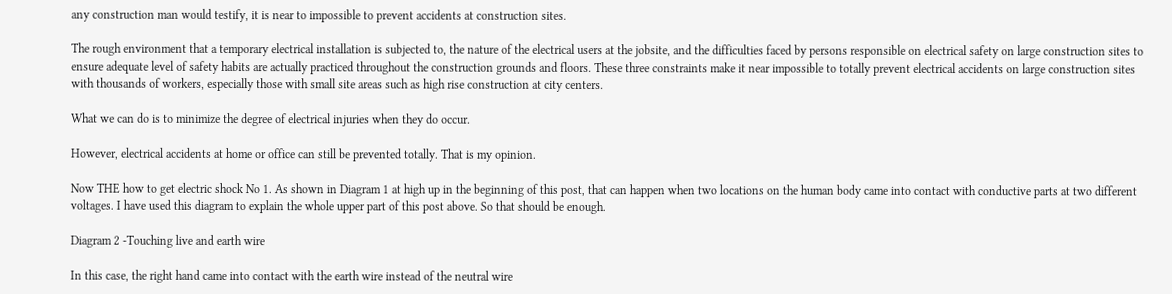any construction man would testify, it is near to impossible to prevent accidents at construction sites.

The rough environment that a temporary electrical installation is subjected to, the nature of the electrical users at the jobsite, and the difficulties faced by persons responsible on electrical safety on large construction sites to ensure adequate level of safety habits are actually practiced throughout the construction grounds and floors. These three constraints make it near impossible to totally prevent electrical accidents on large construction sites with thousands of workers, especially those with small site areas such as high rise construction at city centers.

What we can do is to minimize the degree of electrical injuries when they do occur.

However, electrical accidents at home or office can still be prevented totally. That is my opinion.

Now THE how to get electric shock No 1. As shown in Diagram 1 at high up in the beginning of this post, that can happen when two locations on the human body came into contact with conductive parts at two different voltages. I have used this diagram to explain the whole upper part of this post above. So that should be enough.

Diagram 2 -Touching live and earth wire

In this case, the right hand came into contact with the earth wire instead of the neutral wire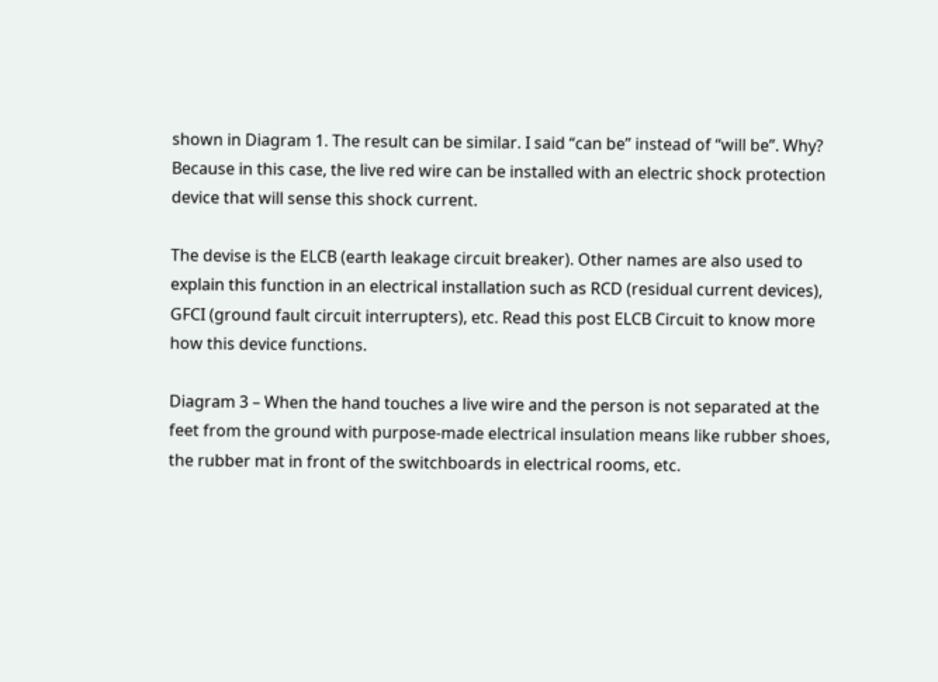shown in Diagram 1. The result can be similar. I said “can be” instead of “will be”. Why? Because in this case, the live red wire can be installed with an electric shock protection device that will sense this shock current.

The devise is the ELCB (earth leakage circuit breaker). Other names are also used to explain this function in an electrical installation such as RCD (residual current devices), GFCI (ground fault circuit interrupters), etc. Read this post ELCB Circuit to know more how this device functions.

Diagram 3 – When the hand touches a live wire and the person is not separated at the feet from the ground with purpose-made electrical insulation means like rubber shoes, the rubber mat in front of the switchboards in electrical rooms, etc.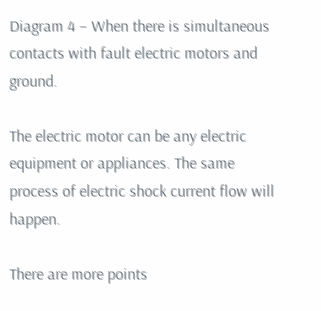Diagram 4 – When there is simultaneous contacts with fault electric motors and ground.

The electric motor can be any electric equipment or appliances. The same process of electric shock current flow will happen.

There are more points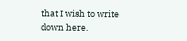that I wish to write down here.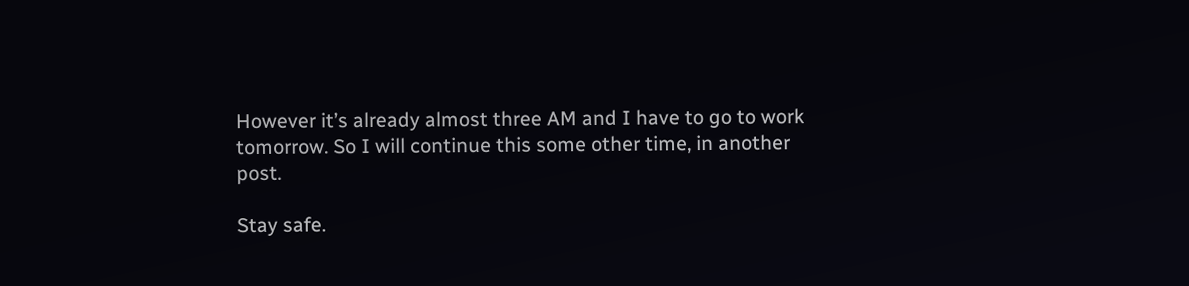However it’s already almost three AM and I have to go to work tomorrow. So I will continue this some other time, in another post.

Stay safe.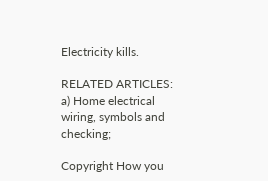Electricity kills.

RELATED ARTICLES: a) Home electrical wiring, symbols and checking;

Copyright How you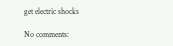get electric shocks

No comments: